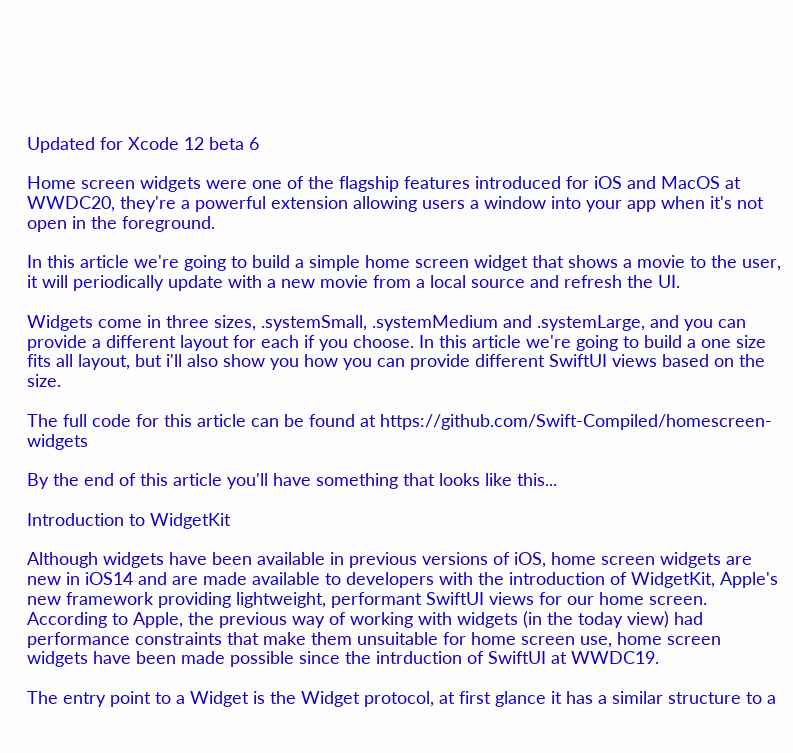Updated for Xcode 12 beta 6

Home screen widgets were one of the flagship features introduced for iOS and MacOS at WWDC20, they're a powerful extension allowing users a window into your app when it's not open in the foreground.

In this article we're going to build a simple home screen widget that shows a movie to the user, it will periodically update with a new movie from a local source and refresh the UI.

Widgets come in three sizes, .systemSmall, .systemMedium and .systemLarge, and you can provide a different layout for each if you choose. In this article we're going to build a one size fits all layout, but i'll also show you how you can provide different SwiftUI views based on the size.

The full code for this article can be found at https://github.com/Swift-Compiled/homescreen-widgets

By the end of this article you'll have something that looks like this...

Introduction to WidgetKit

Although widgets have been available in previous versions of iOS, home screen widgets are new in iOS14 and are made available to developers with the introduction of WidgetKit, Apple's new framework providing lightweight, performant SwiftUI views for our home screen. According to Apple, the previous way of working with widgets (in the today view) had performance constraints that make them unsuitable for home screen use, home screen widgets have been made possible since the intrduction of SwiftUI at WWDC19.

The entry point to a Widget is the Widget protocol, at first glance it has a similar structure to a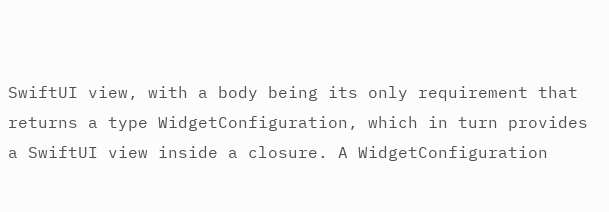SwiftUI view, with a body being its only requirement that returns a type WidgetConfiguration, which in turn provides a SwiftUI view inside a closure. A WidgetConfiguration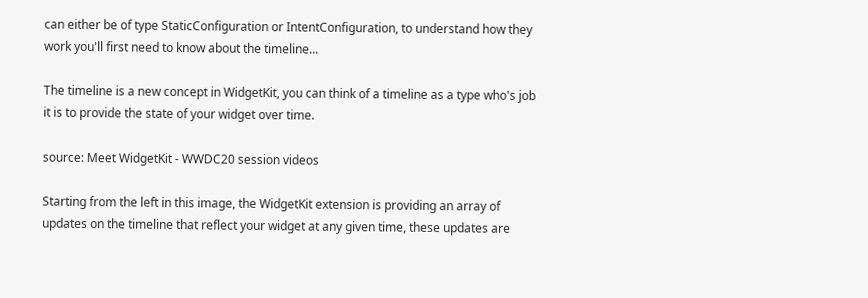can either be of type StaticConfiguration or IntentConfiguration, to understand how they work you'll first need to know about the timeline...

The timeline is a new concept in WidgetKit, you can think of a timeline as a type who's job it is to provide the state of your widget over time.

source: Meet WidgetKit - WWDC20 session videos

Starting from the left in this image, the WidgetKit extension is providing an array of updates on the timeline that reflect your widget at any given time, these updates are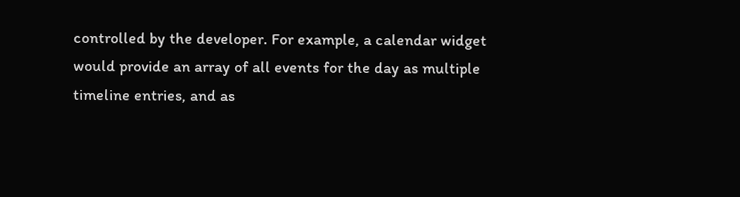controlled by the developer. For example, a calendar widget would provide an array of all events for the day as multiple timeline entries, and as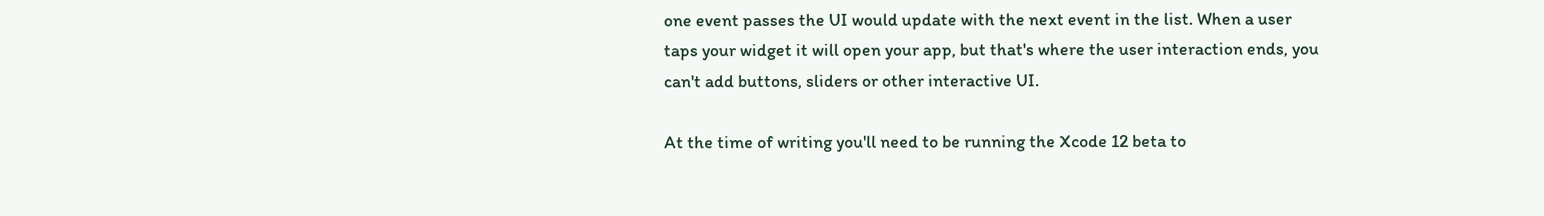one event passes the UI would update with the next event in the list. When a user taps your widget it will open your app, but that's where the user interaction ends, you can't add buttons, sliders or other interactive UI.

At the time of writing you'll need to be running the Xcode 12 beta to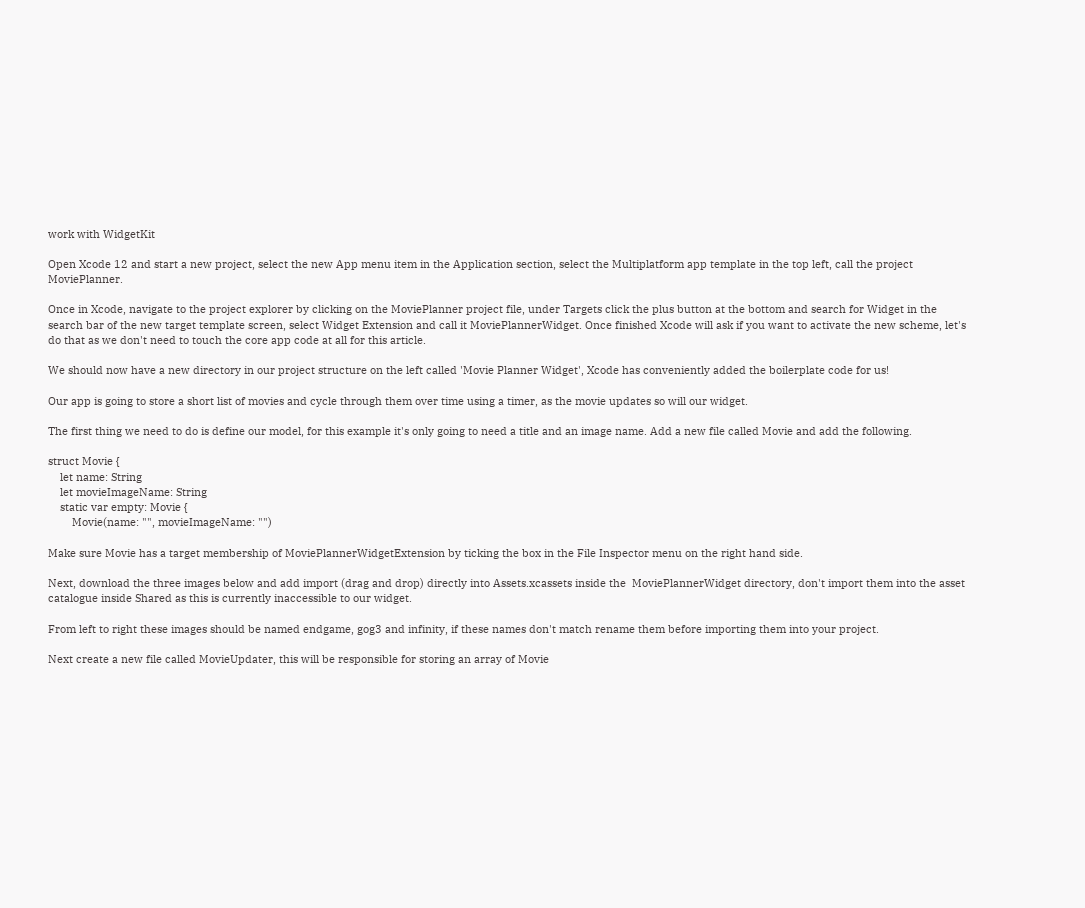work with WidgetKit

Open Xcode 12 and start a new project, select the new App menu item in the Application section, select the Multiplatform app template in the top left, call the project MoviePlanner.

Once in Xcode, navigate to the project explorer by clicking on the MoviePlanner project file, under Targets click the plus button at the bottom and search for Widget in the search bar of the new target template screen, select Widget Extension and call it MoviePlannerWidget. Once finished Xcode will ask if you want to activate the new scheme, let's do that as we don't need to touch the core app code at all for this article.

We should now have a new directory in our project structure on the left called 'Movie Planner Widget', Xcode has conveniently added the boilerplate code for us!

Our app is going to store a short list of movies and cycle through them over time using a timer, as the movie updates so will our widget.

The first thing we need to do is define our model, for this example it's only going to need a title and an image name. Add a new file called Movie and add the following.

struct Movie {
    let name: String
    let movieImageName: String
    static var empty: Movie {
        Movie(name: "", movieImageName: "")

Make sure Movie has a target membership of MoviePlannerWidgetExtension by ticking the box in the File Inspector menu on the right hand side.

Next, download the three images below and add import (drag and drop) directly into Assets.xcassets inside the  MoviePlannerWidget directory, don't import them into the asset catalogue inside Shared as this is currently inaccessible to our widget.

From left to right these images should be named endgame, gog3 and infinity, if these names don't match rename them before importing them into your project.

Next create a new file called MovieUpdater, this will be responsible for storing an array of Movie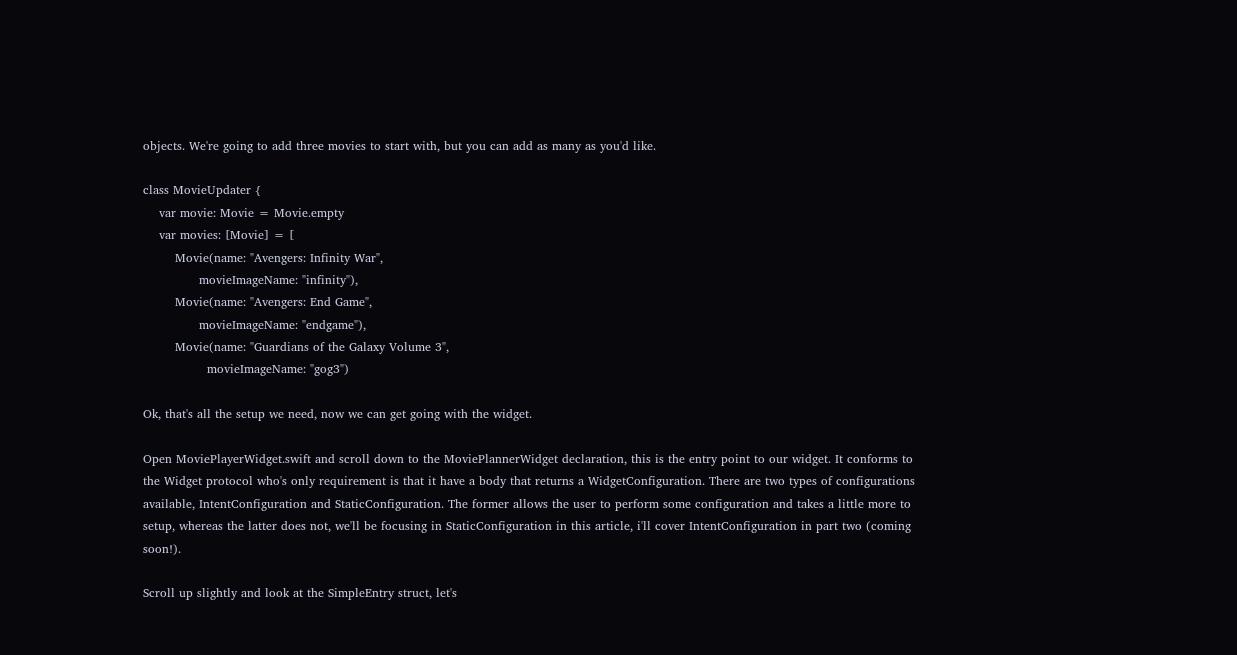objects. We're going to add three movies to start with, but you can add as many as you'd like.

class MovieUpdater {
    var movie: Movie = Movie.empty
    var movies: [Movie] = [
        Movie(name: "Avengers: Infinity War",
              movieImageName: "infinity"),
        Movie(name: "Avengers: End Game",
              movieImageName: "endgame"),
        Movie(name: "Guardians of the Galaxy Volume 3",
                movieImageName: "gog3")

Ok, that's all the setup we need, now we can get going with the widget.

Open MoviePlayerWidget.swift and scroll down to the MoviePlannerWidget declaration, this is the entry point to our widget. It conforms to the Widget protocol who's only requirement is that it have a body that returns a WidgetConfiguration. There are two types of configurations available, IntentConfiguration and StaticConfiguration. The former allows the user to perform some configuration and takes a little more to setup, whereas the latter does not, we'll be focusing in StaticConfiguration in this article, i'll cover IntentConfiguration in part two (coming soon!).

Scroll up slightly and look at the SimpleEntry struct, let's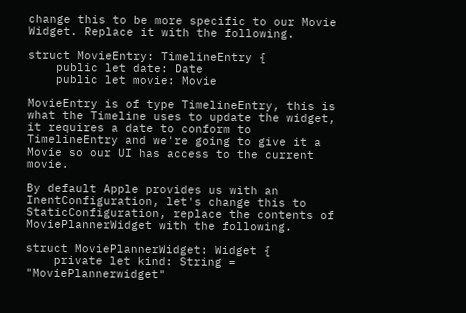change this to be more specific to our Movie Widget. Replace it with the following.

struct MovieEntry: TimelineEntry {
    public let date: Date
    public let movie: Movie

MovieEntry is of type TimelineEntry, this is what the Timeline uses to update the widget, it requires a date to conform to TimelineEntry and we're going to give it a Movie so our UI has access to the current movie.

By default Apple provides us with an InentConfiguration, let's change this to StaticConfiguration, replace the contents of MoviePlannerWidget with the following.

struct MoviePlannerWidget: Widget {
    private let kind: String = "MoviePlannerwidget"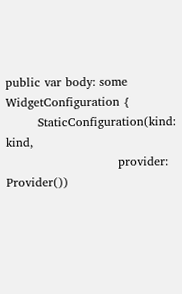public var body: some WidgetConfiguration {
        StaticConfiguration(kind: kind,
                            provider: Provider())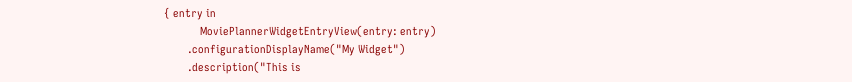{ entry in
            MoviePlannerWidgetEntryView(entry: entry)
        .configurationDisplayName("My Widget")
        .description("This is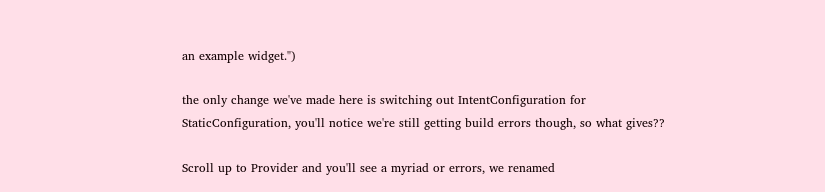an example widget.")

the only change we've made here is switching out IntentConfiguration for StaticConfiguration, you'll notice we're still getting build errors though, so what gives??

Scroll up to Provider and you'll see a myriad or errors, we renamed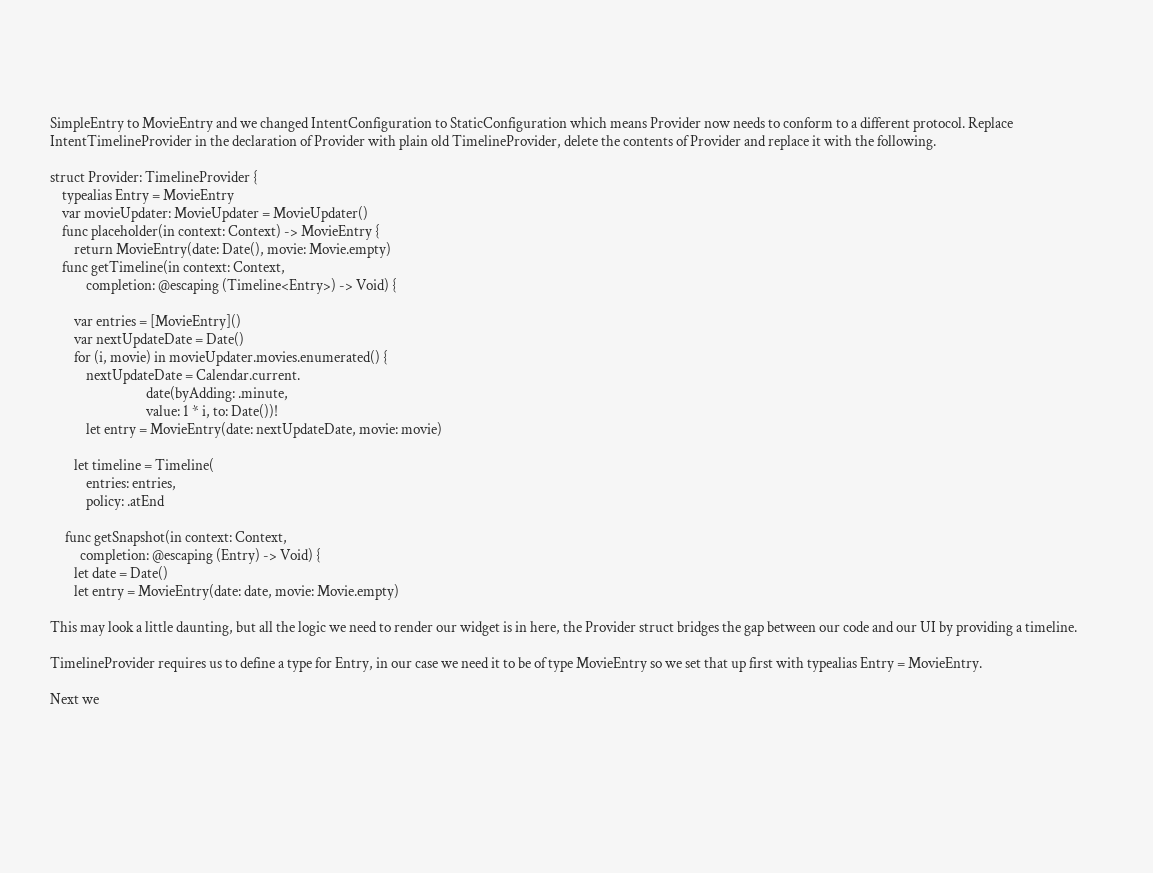SimpleEntry to MovieEntry and we changed IntentConfiguration to StaticConfiguration which means Provider now needs to conform to a different protocol. Replace IntentTimelineProvider in the declaration of Provider with plain old TimelineProvider, delete the contents of Provider and replace it with the following.

struct Provider: TimelineProvider {
    typealias Entry = MovieEntry
    var movieUpdater: MovieUpdater = MovieUpdater()
    func placeholder(in context: Context) -> MovieEntry {
        return MovieEntry(date: Date(), movie: Movie.empty)
    func getTimeline(in context: Context,
            completion: @escaping (Timeline<Entry>) -> Void) {

        var entries = [MovieEntry]()
        var nextUpdateDate = Date()
        for (i, movie) in movieUpdater.movies.enumerated() {
            nextUpdateDate = Calendar.current.
                                date(byAdding: .minute,
                                value: 1 * i, to: Date())!
            let entry = MovieEntry(date: nextUpdateDate, movie: movie)

        let timeline = Timeline(
            entries: entries,
            policy: .atEnd

     func getSnapshot(in context: Context,
          completion: @escaping (Entry) -> Void) {
        let date = Date()
        let entry = MovieEntry(date: date, movie: Movie.empty)

This may look a little daunting, but all the logic we need to render our widget is in here, the Provider struct bridges the gap between our code and our UI by providing a timeline.

TimelineProvider requires us to define a type for Entry, in our case we need it to be of type MovieEntry so we set that up first with typealias Entry = MovieEntry.

Next we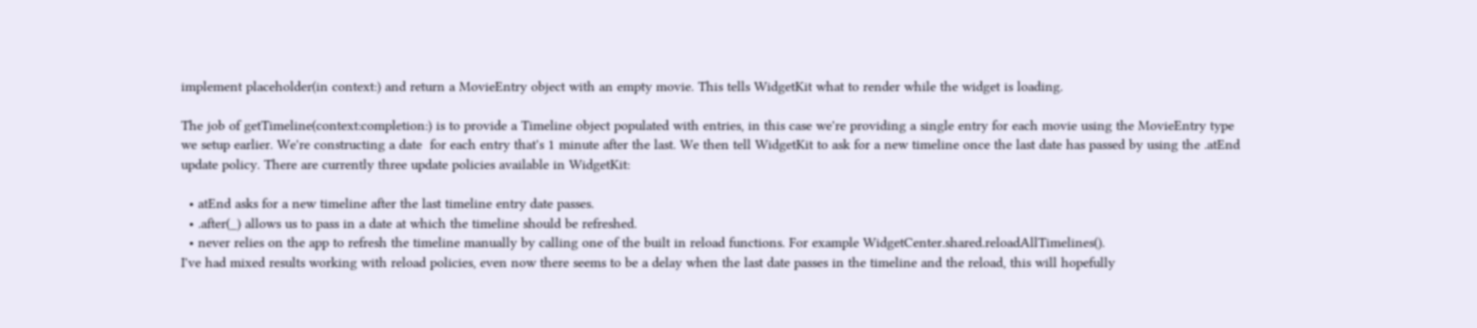implement placeholder(in context:) and return a MovieEntry object with an empty movie. This tells WidgetKit what to render while the widget is loading.

The job of getTimeline(context:completion:) is to provide a Timeline object populated with entries, in this case we're providing a single entry for each movie using the MovieEntry type we setup earlier. We're constructing a date  for each entry that's 1 minute after the last. We then tell WidgetKit to ask for a new timeline once the last date has passed by using the .atEnd update policy. There are currently three update policies available in WidgetKit:

  • atEnd asks for a new timeline after the last timeline entry date passes.
  • .after(_) allows us to pass in a date at which the timeline should be refreshed.
  • never relies on the app to refresh the timeline manually by calling one of the built in reload functions. For example WidgetCenter.shared.reloadAllTimelines().
I've had mixed results working with reload policies, even now there seems to be a delay when the last date passes in the timeline and the reload, this will hopefully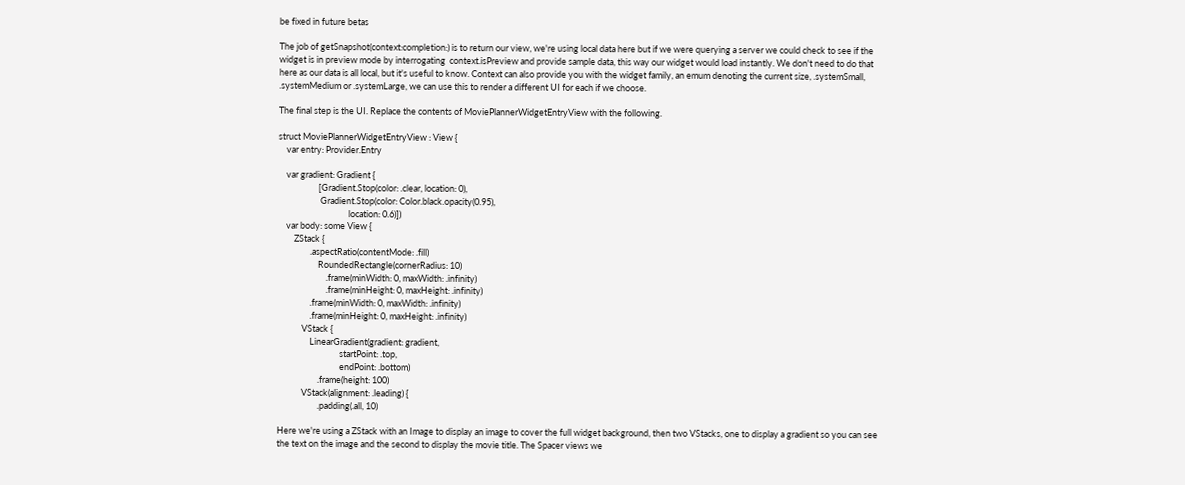be fixed in future betas

The job of getSnapshot(context:completion:) is to return our view, we're using local data here but if we were querying a server we could check to see if the widget is in preview mode by interrogating  context.isPreview and provide sample data, this way our widget would load instantly. We don't need to do that here as our data is all local, but it's useful to know. Context can also provide you with the widget family, an emum denoting the current size, .systemSmall, .systemMedium or .systemLarge, we can use this to render a different UI for each if we choose.

The final step is the UI. Replace the contents of MoviePlannerWidgetEntryView with the following.

struct MoviePlannerWidgetEntryView : View {
    var entry: Provider.Entry

    var gradient: Gradient {
                    [Gradient.Stop(color: .clear, location: 0),
                     Gradient.Stop(color: Color.black.opacity(0.95),
                                   location: 0.6)])
    var body: some View {
        ZStack {
                .aspectRatio(contentMode: .fill)
                    RoundedRectangle(cornerRadius: 10)
                        .frame(minWidth: 0, maxWidth: .infinity)
                        .frame(minHeight: 0, maxHeight: .infinity)
                .frame(minWidth: 0, maxWidth: .infinity)
                .frame(minHeight: 0, maxHeight: .infinity)
            VStack {
                LinearGradient(gradient: gradient,
                               startPoint: .top,
                               endPoint: .bottom)
                    .frame(height: 100)
            VStack(alignment: .leading) {
                    .padding(.all, 10)

Here we're using a ZStack with an Image to display an image to cover the full widget background, then two VStacks, one to display a gradient so you can see the text on the image and the second to display the movie title. The Spacer views we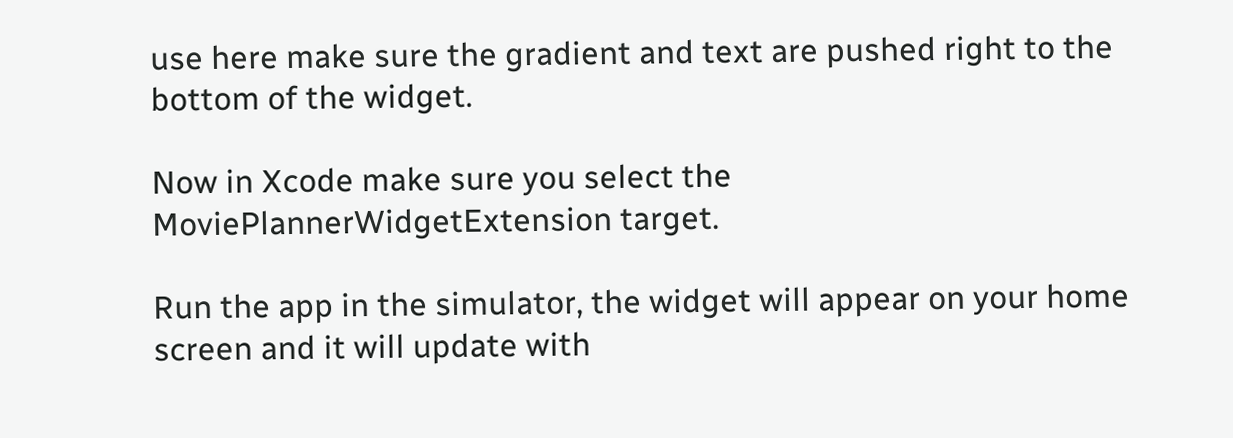use here make sure the gradient and text are pushed right to the bottom of the widget.

Now in Xcode make sure you select the MoviePlannerWidgetExtension target.

Run the app in the simulator, the widget will appear on your home screen and it will update with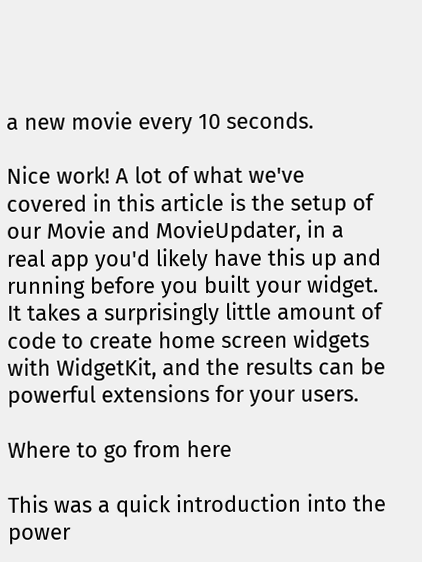a new movie every 10 seconds.

Nice work! A lot of what we've covered in this article is the setup of our Movie and MovieUpdater, in a real app you'd likely have this up and running before you built your widget. It takes a surprisingly little amount of code to create home screen widgets with WidgetKit, and the results can be powerful extensions for your users.

Where to go from here

This was a quick introduction into the power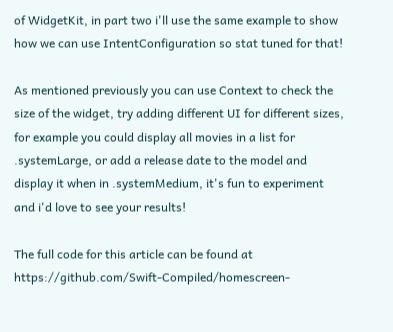of WidgetKit, in part two i'll use the same example to show how we can use IntentConfiguration so stat tuned for that!

As mentioned previously you can use Context to check the size of the widget, try adding different UI for different sizes, for example you could display all movies in a list for .systemLarge, or add a release date to the model and display it when in .systemMedium, it's fun to experiment and i'd love to see your results!

The full code for this article can be found at https://github.com/Swift-Compiled/homescreen-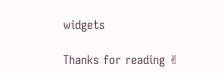widgets

Thanks for reading ✌